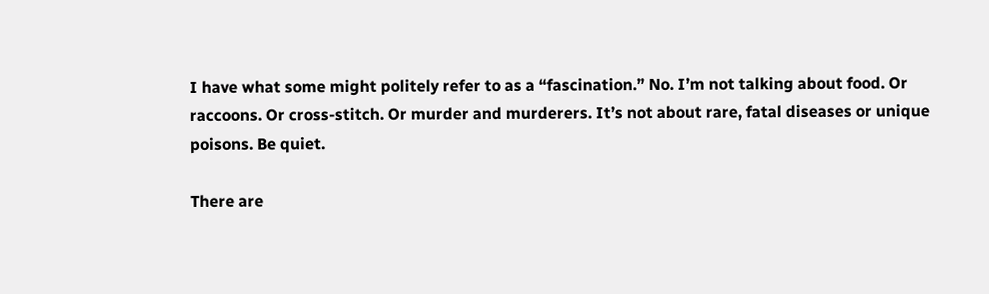I have what some might politely refer to as a “fascination.” No. I’m not talking about food. Or raccoons. Or cross-stitch. Or murder and murderers. It’s not about rare, fatal diseases or unique poisons. Be quiet.

There are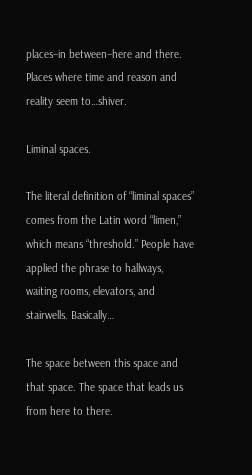places–in between–here and there. Places where time and reason and reality seem to…shiver.

Liminal spaces.

The literal definition of “liminal spaces” comes from the Latin word “limen,” which means “threshold.” People have applied the phrase to hallways, waiting rooms, elevators, and stairwells. Basically…

The space between this space and that space. The space that leads us from here to there.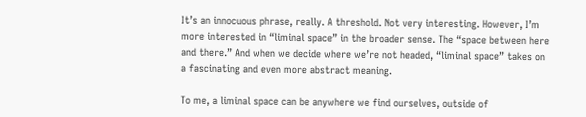It’s an innocuous phrase, really. A threshold. Not very interesting. However, I’m more interested in “liminal space” in the broader sense. The “space between here and there.” And when we decide where we’re not headed, “liminal space” takes on a fascinating and even more abstract meaning.

To me, a liminal space can be anywhere we find ourselves, outside of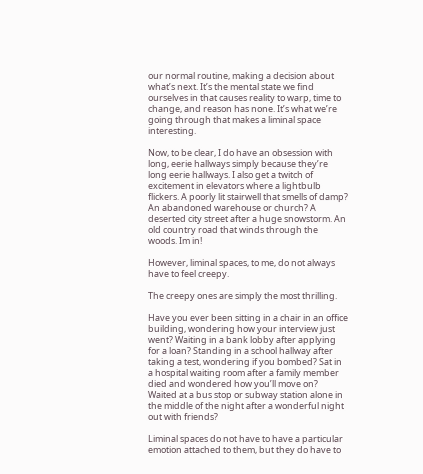our normal routine, making a decision about what’s next. It’s the mental state we find ourselves in that causes reality to warp, time to change, and reason has none. It’s what we’re going through that makes a liminal space interesting.

Now, to be clear, I do have an obsession with long, eerie hallways simply because they’re long eerie hallways. I also get a twitch of excitement in elevators where a lightbulb flickers. A poorly lit stairwell that smells of damp? An abandoned warehouse or church? A deserted city street after a huge snowstorm. An old country road that winds through the woods. Im in!

However, liminal spaces, to me, do not always have to feel creepy.

The creepy ones are simply the most thrilling.

Have you ever been sitting in a chair in an office building, wondering how your interview just went? Waiting in a bank lobby after applying for a loan? Standing in a school hallway after taking a test, wondering if you bombed? Sat in a hospital waiting room after a family member died and wondered how you’ll move on? Waited at a bus stop or subway station alone in the middle of the night after a wonderful night out with friends?

Liminal spaces do not have to have a particular emotion attached to them, but they do have to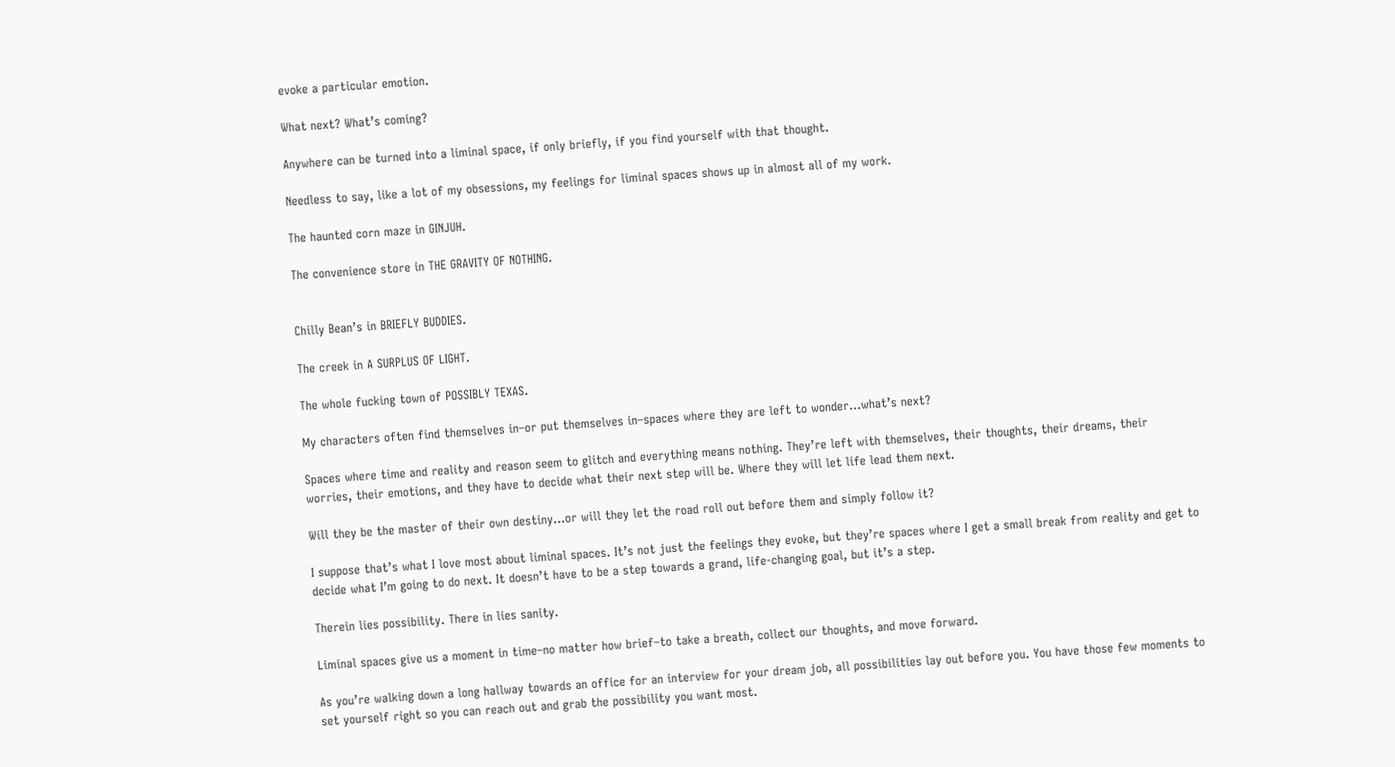evoke a particular emotion.

What next? What’s coming?

Anywhere can be turned into a liminal space, if only briefly, if you find yourself with that thought.

Needless to say, like a lot of my obsessions, my feelings for liminal spaces shows up in almost all of my work.

The haunted corn maze in GINJUH.

The convenience store in THE GRAVITY OF NOTHING.


Chilly Bean’s in BRIEFLY BUDDIES.

The creek in A SURPLUS OF LIGHT.

The whole fucking town of POSSIBLY TEXAS.

My characters often find themselves in–or put themselves in–spaces where they are left to wonder…what’s next?

Spaces where time and reality and reason seem to glitch and everything means nothing. They’re left with themselves, their thoughts, their dreams, their worries, their emotions, and they have to decide what their next step will be. Where they will let life lead them next.

Will they be the master of their own destiny…or will they let the road roll out before them and simply follow it?

I suppose that’s what I love most about liminal spaces. It’s not just the feelings they evoke, but they’re spaces where I get a small break from reality and get to decide what I’m going to do next. It doesn’t have to be a step towards a grand, life-changing goal, but it’s a step.

Therein lies possibility. There in lies sanity.

Liminal spaces give us a moment in time–no matter how brief–to take a breath, collect our thoughts, and move forward.

As you’re walking down a long hallway towards an office for an interview for your dream job, all possibilities lay out before you. You have those few moments to set yourself right so you can reach out and grab the possibility you want most.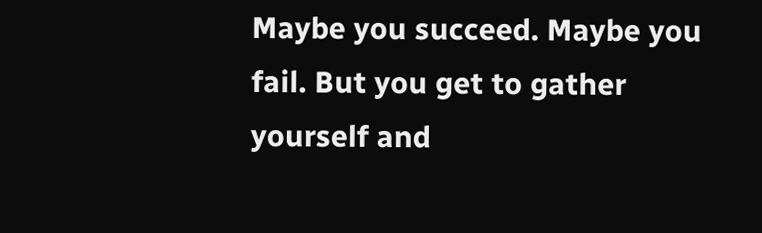Maybe you succeed. Maybe you fail. But you get to gather yourself and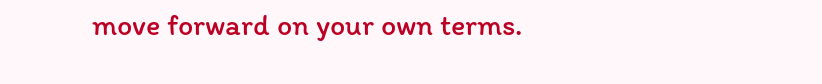move forward on your own terms.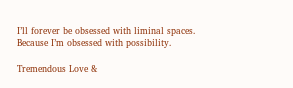I’ll forever be obsessed with liminal spaces. Because I’m obsessed with possibility.

Tremendous Love &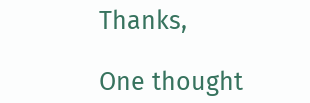Thanks,

One thought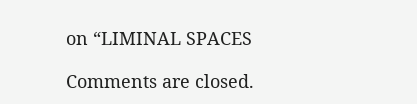on “LIMINAL SPACES

Comments are closed.